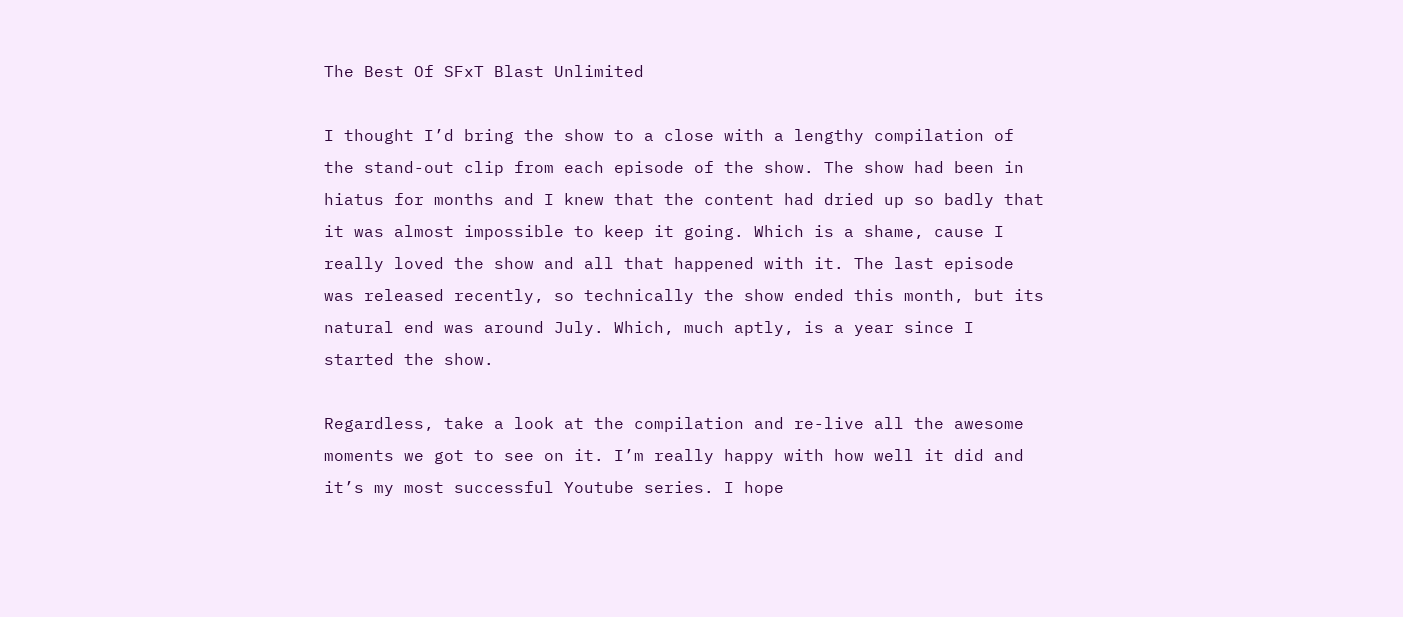The Best Of SFxT Blast Unlimited

I thought I’d bring the show to a close with a lengthy compilation of the stand-out clip from each episode of the show. The show had been in hiatus for months and I knew that the content had dried up so badly that it was almost impossible to keep it going. Which is a shame, cause I really loved the show and all that happened with it. The last episode was released recently, so technically the show ended this month, but its natural end was around July. Which, much aptly, is a year since I started the show.

Regardless, take a look at the compilation and re-live all the awesome moments we got to see on it. I’m really happy with how well it did and it’s my most successful Youtube series. I hope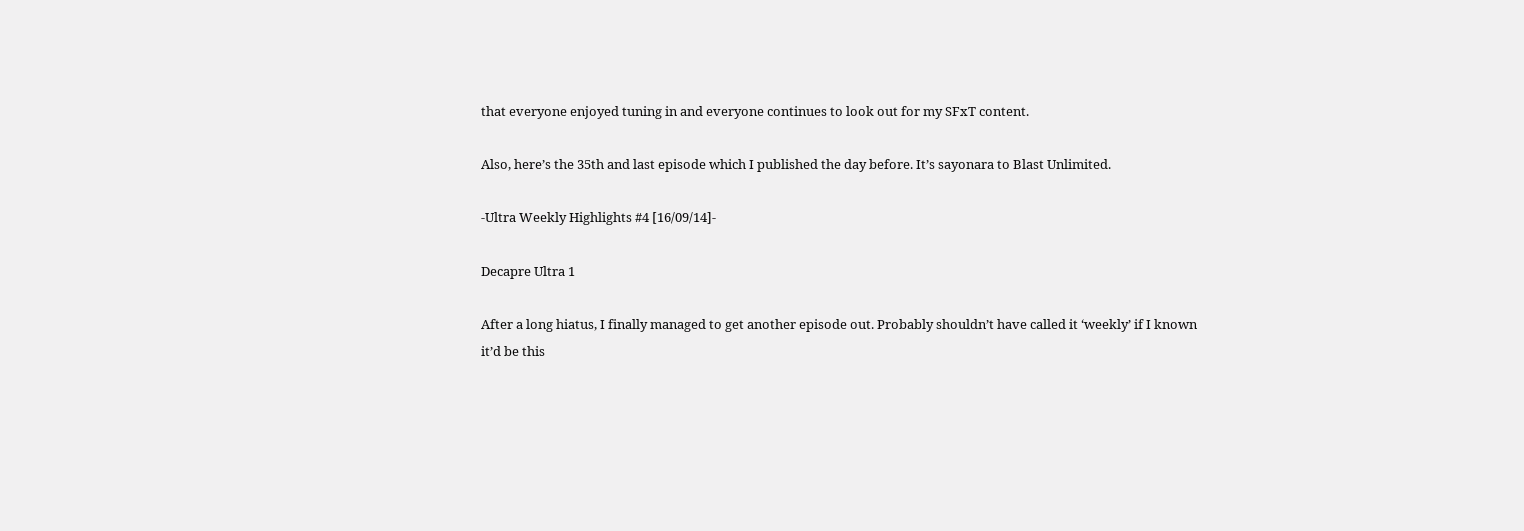that everyone enjoyed tuning in and everyone continues to look out for my SFxT content.

Also, here’s the 35th and last episode which I published the day before. It’s sayonara to Blast Unlimited.

-Ultra Weekly Highlights #4 [16/09/14]-

Decapre Ultra 1

After a long hiatus, I finally managed to get another episode out. Probably shouldn’t have called it ‘weekly’ if I known it’d be this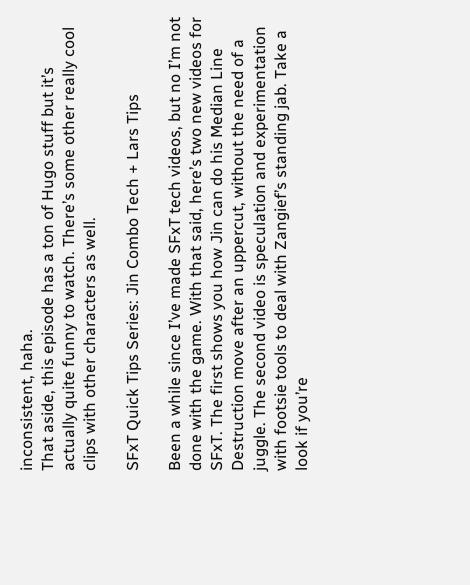inconsistent, haha.
That aside, this episode has a ton of Hugo stuff but it’s actually quite funny to watch. There’s some other really cool clips with other characters as well.

SFxT Quick Tips Series: Jin Combo Tech + Lars Tips

Been a while since I’ve made SFxT tech videos, but no I’m not done with the game. With that said, here’s two new videos for SFxT. The first shows you how Jin can do his Median Line Destruction move after an uppercut, without the need of a juggle. The second video is speculation and experimentation with footsie tools to deal with Zangief’s standing jab. Take a look if you’re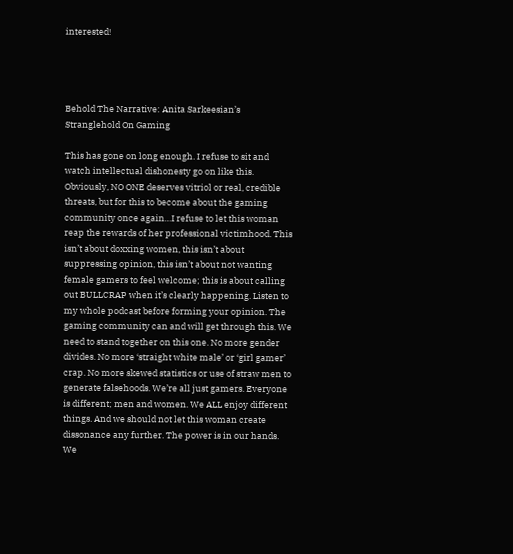interested!




Behold The Narrative: Anita Sarkeesian’s Stranglehold On Gaming

This has gone on long enough. I refuse to sit and watch intellectual dishonesty go on like this. Obviously, NO ONE deserves vitriol or real, credible threats, but for this to become about the gaming community once again…I refuse to let this woman reap the rewards of her professional victimhood. This isn’t about doxxing women, this isn’t about suppressing opinion, this isn’t about not wanting female gamers to feel welcome; this is about calling out BULLCRAP when it’s clearly happening. Listen to my whole podcast before forming your opinion. The gaming community can and will get through this. We need to stand together on this one. No more gender divides. No more ‘straight white male’ or ‘girl gamer’ crap. No more skewed statistics or use of straw men to generate falsehoods. We’re all just gamers. Everyone is different; men and women. We ALL enjoy different things. And we should not let this woman create dissonance any further. The power is in our hands. We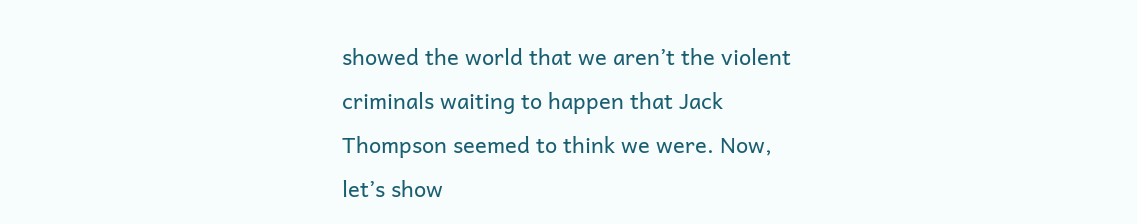showed the world that we aren’t the violent criminals waiting to happen that Jack Thompson seemed to think we were. Now, let’s show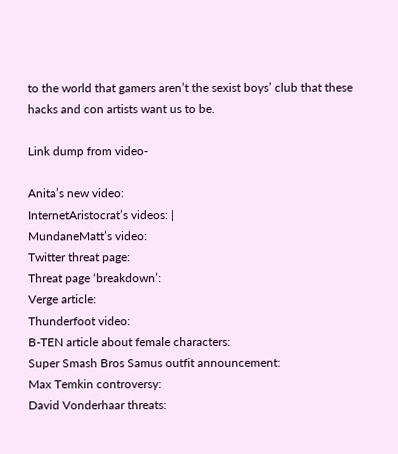to the world that gamers aren’t the sexist boys’ club that these hacks and con artists want us to be.

Link dump from video-

Anita’s new video:
InternetAristocrat’s videos: |
MundaneMatt’s video:
Twitter threat page:
Threat page ‘breakdown’:
Verge article:
Thunderfoot video:
B-TEN article about female characters:
Super Smash Bros Samus outfit announcement:
Max Temkin controversy:
David Vonderhaar threats: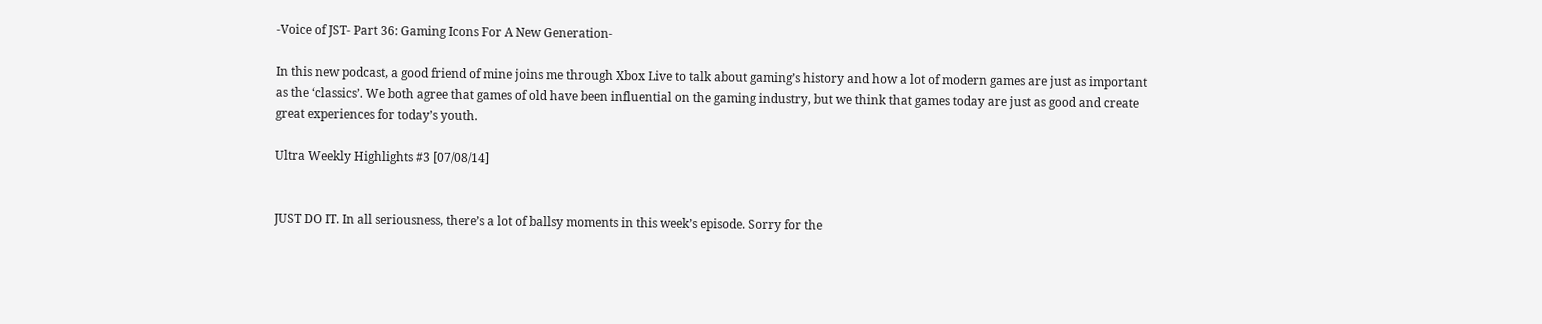-Voice of JST- Part 36: Gaming Icons For A New Generation-

In this new podcast, a good friend of mine joins me through Xbox Live to talk about gaming’s history and how a lot of modern games are just as important as the ‘classics’. We both agree that games of old have been influential on the gaming industry, but we think that games today are just as good and create great experiences for today’s youth.

Ultra Weekly Highlights #3 [07/08/14]


JUST DO IT. In all seriousness, there’s a lot of ballsy moments in this week’s episode. Sorry for the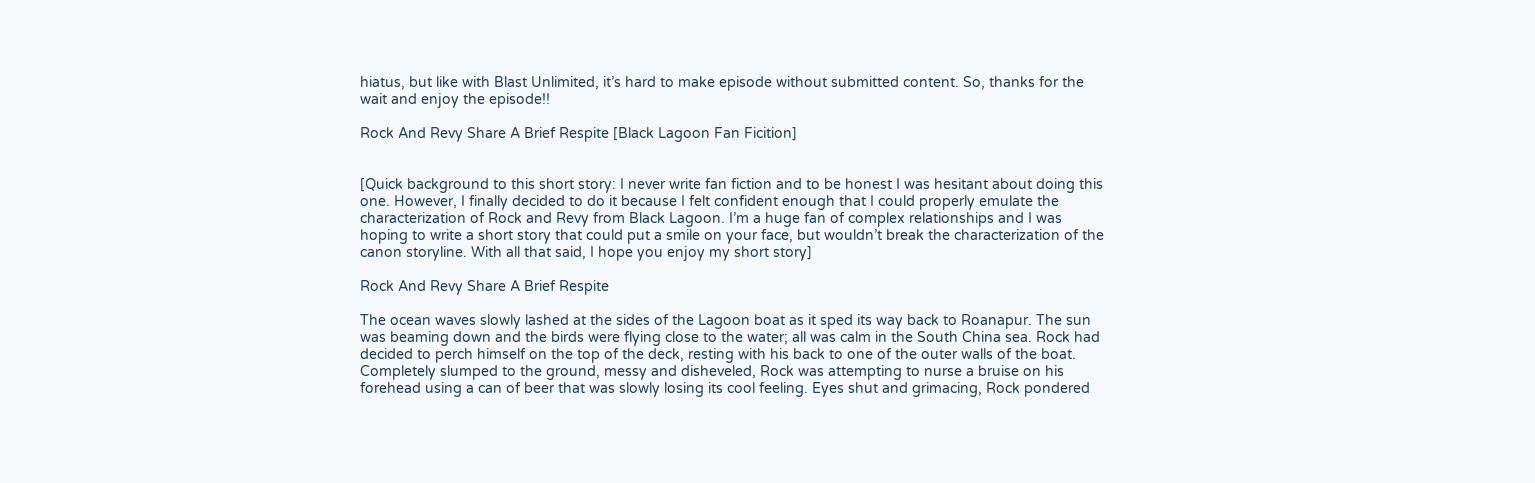hiatus, but like with Blast Unlimited, it’s hard to make episode without submitted content. So, thanks for the wait and enjoy the episode!!

Rock And Revy Share A Brief Respite [Black Lagoon Fan Ficition]


[Quick background to this short story: I never write fan fiction and to be honest I was hesitant about doing this one. However, I finally decided to do it because I felt confident enough that I could properly emulate the characterization of Rock and Revy from Black Lagoon. I’m a huge fan of complex relationships and I was hoping to write a short story that could put a smile on your face, but wouldn’t break the characterization of the canon storyline. With all that said, I hope you enjoy my short story]

Rock And Revy Share A Brief Respite

The ocean waves slowly lashed at the sides of the Lagoon boat as it sped its way back to Roanapur. The sun was beaming down and the birds were flying close to the water; all was calm in the South China sea. Rock had decided to perch himself on the top of the deck, resting with his back to one of the outer walls of the boat. Completely slumped to the ground, messy and disheveled, Rock was attempting to nurse a bruise on his forehead using a can of beer that was slowly losing its cool feeling. Eyes shut and grimacing, Rock pondered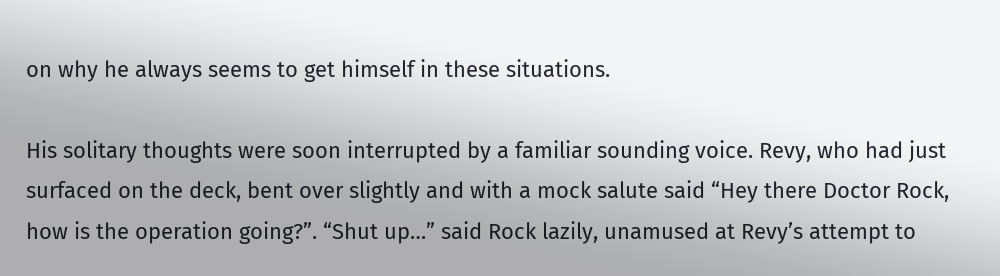on why he always seems to get himself in these situations.

His solitary thoughts were soon interrupted by a familiar sounding voice. Revy, who had just surfaced on the deck, bent over slightly and with a mock salute said “Hey there Doctor Rock, how is the operation going?”. “Shut up…” said Rock lazily, unamused at Revy’s attempt to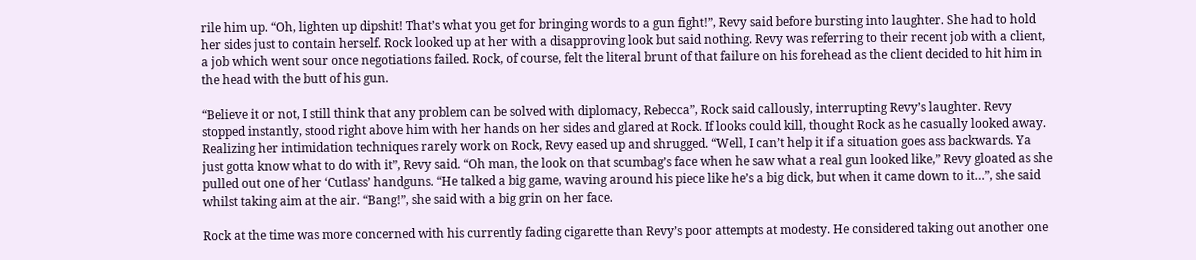rile him up. “Oh, lighten up dipshit! That’s what you get for bringing words to a gun fight!”, Revy said before bursting into laughter. She had to hold her sides just to contain herself. Rock looked up at her with a disapproving look but said nothing. Revy was referring to their recent job with a client, a job which went sour once negotiations failed. Rock, of course, felt the literal brunt of that failure on his forehead as the client decided to hit him in the head with the butt of his gun.

“Believe it or not, I still think that any problem can be solved with diplomacy, Rebecca”, Rock said callously, interrupting Revy’s laughter. Revy stopped instantly, stood right above him with her hands on her sides and glared at Rock. If looks could kill, thought Rock as he casually looked away. Realizing her intimidation techniques rarely work on Rock, Revy eased up and shrugged. “Well, I can’t help it if a situation goes ass backwards. Ya just gotta know what to do with it”, Revy said. “Oh man, the look on that scumbag’s face when he saw what a real gun looked like,” Revy gloated as she pulled out one of her ‘Cutlass’ handguns. “He talked a big game, waving around his piece like he’s a big dick, but when it came down to it…”, she said whilst taking aim at the air. “Bang!”, she said with a big grin on her face.

Rock at the time was more concerned with his currently fading cigarette than Revy’s poor attempts at modesty. He considered taking out another one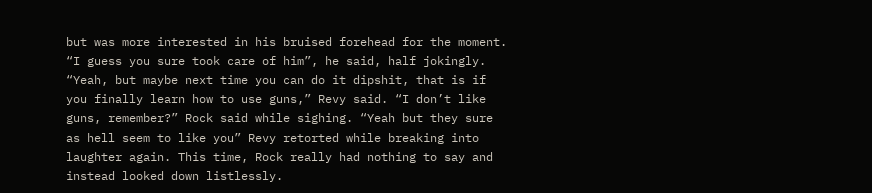but was more interested in his bruised forehead for the moment. “I guess you sure took care of him”, he said, half jokingly. “Yeah, but maybe next time you can do it dipshit, that is if you finally learn how to use guns,” Revy said. “I don’t like guns, remember?” Rock said while sighing. “Yeah but they sure as hell seem to like you” Revy retorted while breaking into laughter again. This time, Rock really had nothing to say and instead looked down listlessly.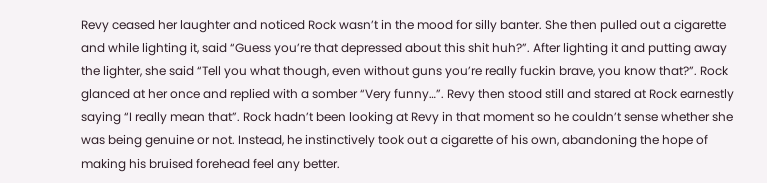Revy ceased her laughter and noticed Rock wasn’t in the mood for silly banter. She then pulled out a cigarette and while lighting it, said “Guess you’re that depressed about this shit huh?”. After lighting it and putting away the lighter, she said “Tell you what though, even without guns you’re really fuckin brave, you know that?”. Rock glanced at her once and replied with a somber “Very funny…”. Revy then stood still and stared at Rock earnestly saying “I really mean that”. Rock hadn’t been looking at Revy in that moment so he couldn’t sense whether she was being genuine or not. Instead, he instinctively took out a cigarette of his own, abandoning the hope of making his bruised forehead feel any better.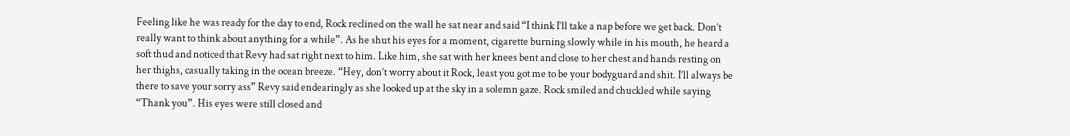Feeling like he was ready for the day to end, Rock reclined on the wall he sat near and said “I think I’ll take a nap before we get back. Don’t really want to think about anything for a while”. As he shut his eyes for a moment, cigarette burning slowly while in his mouth, he heard a soft thud and noticed that Revy had sat right next to him. Like him, she sat with her knees bent and close to her chest and hands resting on her thighs, casually taking in the ocean breeze. “Hey, don’t worry about it Rock, least you got me to be your bodyguard and shit. I’ll always be there to save your sorry ass” Revy said endearingly as she looked up at the sky in a solemn gaze. Rock smiled and chuckled while saying “Thank you”. His eyes were still closed and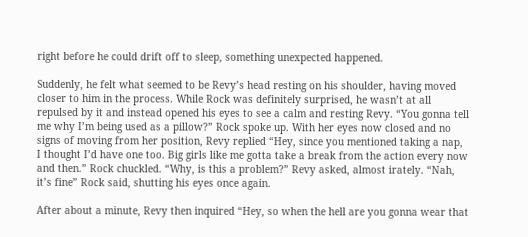right before he could drift off to sleep, something unexpected happened.

Suddenly, he felt what seemed to be Revy’s head resting on his shoulder, having moved closer to him in the process. While Rock was definitely surprised, he wasn’t at all repulsed by it and instead opened his eyes to see a calm and resting Revy. “You gonna tell me why I’m being used as a pillow?” Rock spoke up. With her eyes now closed and no signs of moving from her position, Revy replied “Hey, since you mentioned taking a nap, I thought I’d have one too. Big girls like me gotta take a break from the action every now and then.” Rock chuckled. “Why, is this a problem?” Revy asked, almost irately. “Nah, it’s fine” Rock said, shutting his eyes once again.

After about a minute, Revy then inquired “Hey, so when the hell are you gonna wear that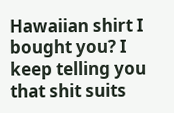Hawaiian shirt I bought you? I keep telling you that shit suits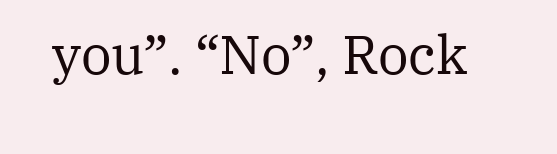you”. “No”, Rock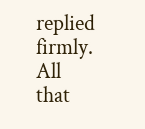replied firmly. All that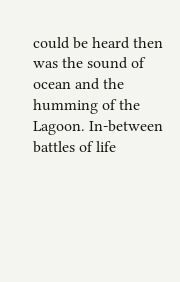could be heard then was the sound of ocean and the humming of the Lagoon. In-between battles of life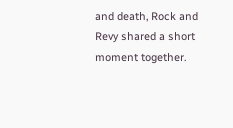and death, Rock and Revy shared a short moment together.